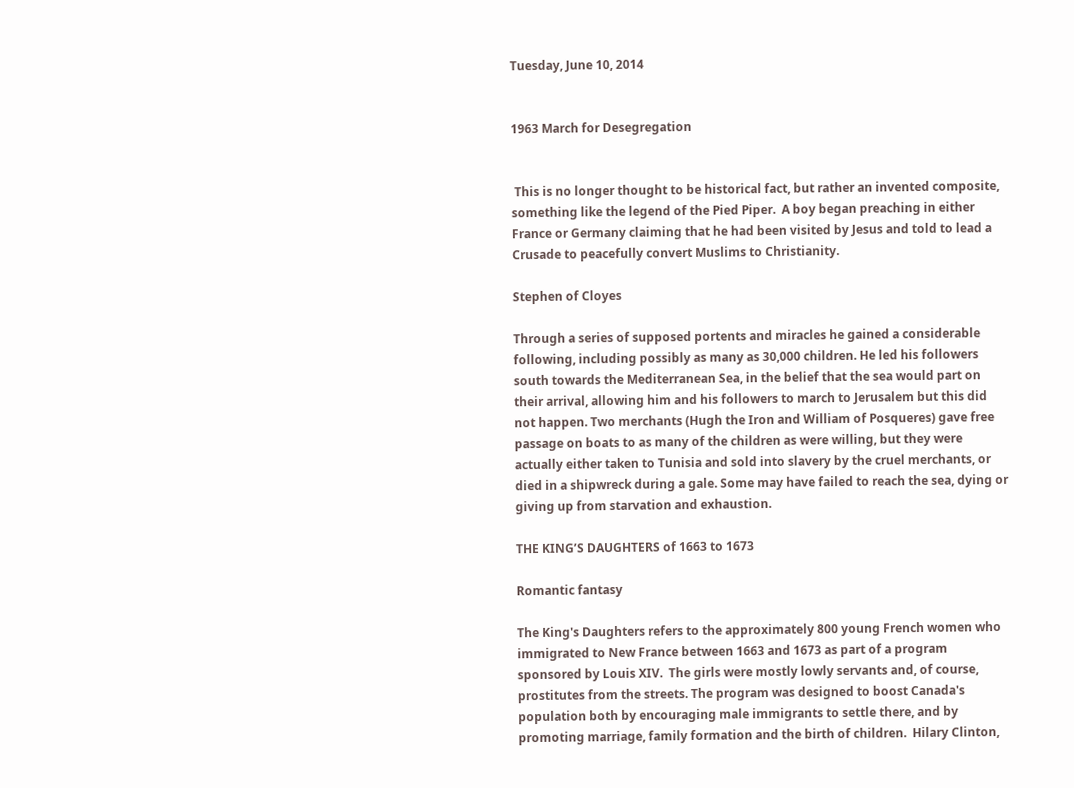Tuesday, June 10, 2014


1963 March for Desegregation


 This is no longer thought to be historical fact, but rather an invented composite, something like the legend of the Pied Piper.  A boy began preaching in either France or Germany claiming that he had been visited by Jesus and told to lead a Crusade to peacefully convert Muslims to Christianity.

Stephen of Cloyes

Through a series of supposed portents and miracles he gained a considerable following, including possibly as many as 30,000 children. He led his followers south towards the Mediterranean Sea, in the belief that the sea would part on their arrival, allowing him and his followers to march to Jerusalem but this did not happen. Two merchants (Hugh the Iron and William of Posqueres) gave free passage on boats to as many of the children as were willing, but they were actually either taken to Tunisia and sold into slavery by the cruel merchants, or died in a shipwreck during a gale. Some may have failed to reach the sea, dying or giving up from starvation and exhaustion.

THE KING’S DAUGHTERS of 1663 to 1673

Romantic fantasy

The King's Daughters refers to the approximately 800 young French women who immigrated to New France between 1663 and 1673 as part of a program sponsored by Louis XIV.  The girls were mostly lowly servants and, of course, prostitutes from the streets. The program was designed to boost Canada's population both by encouraging male immigrants to settle there, and by promoting marriage, family formation and the birth of children.  Hilary Clinton,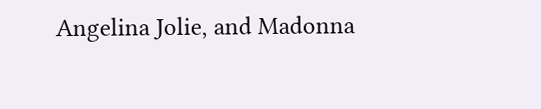Angelina Jolie, and Madonna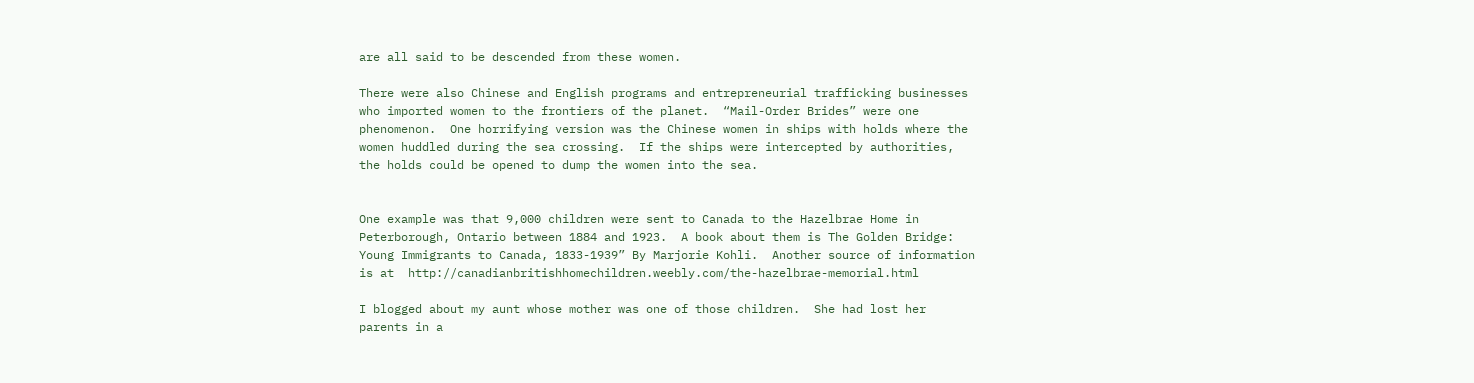are all said to be descended from these women.

There were also Chinese and English programs and entrepreneurial trafficking businesses who imported women to the frontiers of the planet.  “Mail-Order Brides” were one phenomenon.  One horrifying version was the Chinese women in ships with holds where the women huddled during the sea crossing.  If the ships were intercepted by authorities, the holds could be opened to dump the women into the sea.


One example was that 9,000 children were sent to Canada to the Hazelbrae Home in Peterborough, Ontario between 1884 and 1923.  A book about them is The Golden Bridge: Young Immigrants to Canada, 1833-1939” By Marjorie Kohli.  Another source of information is at  http://canadianbritishhomechildren.weebly.com/the-hazelbrae-memorial.html

I blogged about my aunt whose mother was one of those children.  She had lost her parents in a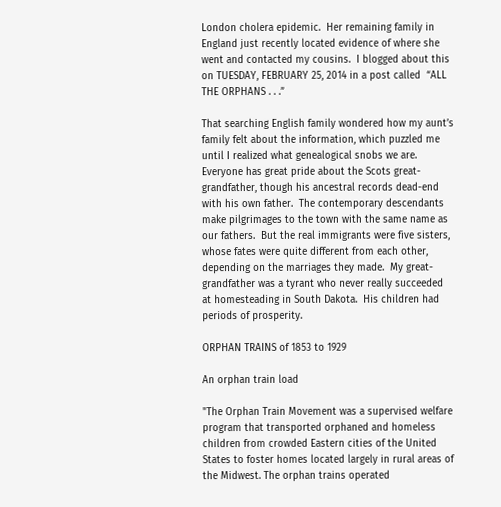London cholera epidemic.  Her remaining family in England just recently located evidence of where she went and contacted my cousins.  I blogged about this on TUESDAY, FEBRUARY 25, 2014 in a post called  “ALL THE ORPHANS . . .”

That searching English family wondered how my aunt’s family felt about the information, which puzzled me until I realized what genealogical snobs we are.  Everyone has great pride about the Scots great-grandfather, though his ancestral records dead-end with his own father.  The contemporary descendants make pilgrimages to the town with the same name as our fathers.  But the real immigrants were five sisters, whose fates were quite different from each other, depending on the marriages they made.  My great-grandfather was a tyrant who never really succeeded at homesteading in South Dakota.  His children had periods of prosperity.

ORPHAN TRAINS of 1853 to 1929

An orphan train load

"The Orphan Train Movement was a supervised welfare program that transported orphaned and homeless children from crowded Eastern cities of the United States to foster homes located largely in rural areas of the Midwest. The orphan trains operated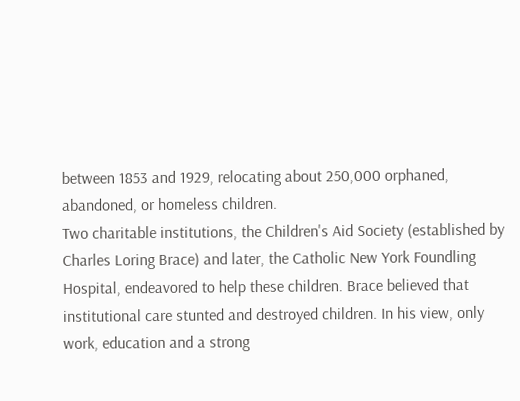between 1853 and 1929, relocating about 250,000 orphaned, abandoned, or homeless children.
Two charitable institutions, the Children's Aid Society (established by Charles Loring Brace) and later, the Catholic New York Foundling Hospital, endeavored to help these children. Brace believed that institutional care stunted and destroyed children. In his view, only work, education and a strong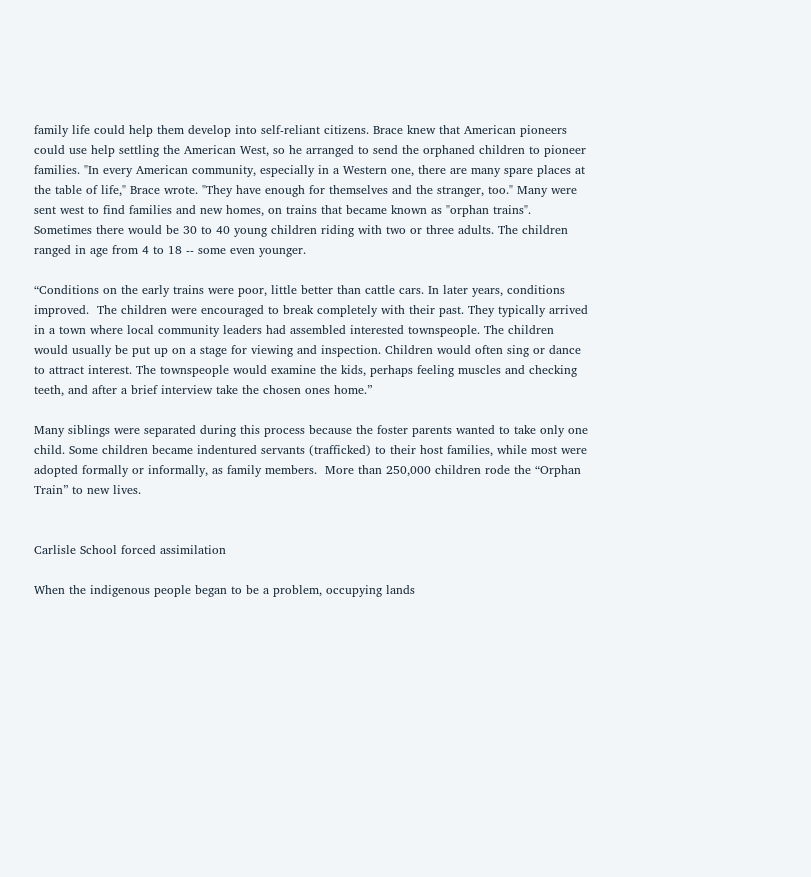family life could help them develop into self-reliant citizens. Brace knew that American pioneers could use help settling the American West, so he arranged to send the orphaned children to pioneer families. "In every American community, especially in a Western one, there are many spare places at the table of life," Brace wrote. "They have enough for themselves and the stranger, too." Many were sent west to find families and new homes, on trains that became known as "orphan trains". Sometimes there would be 30 to 40 young children riding with two or three adults. The children ranged in age from 4 to 18 -- some even younger.

“Conditions on the early trains were poor, little better than cattle cars. In later years, conditions improved.  The children were encouraged to break completely with their past. They typically arrived in a town where local community leaders had assembled interested townspeople. The children would usually be put up on a stage for viewing and inspection. Children would often sing or dance to attract interest. The townspeople would examine the kids, perhaps feeling muscles and checking teeth, and after a brief interview take the chosen ones home.”

Many siblings were separated during this process because the foster parents wanted to take only one child. Some children became indentured servants (trafficked) to their host families, while most were adopted formally or informally, as family members.  More than 250,000 children rode the “Orphan Train” to new lives.


Carlisle School forced assimilation

When the indigenous people began to be a problem, occupying lands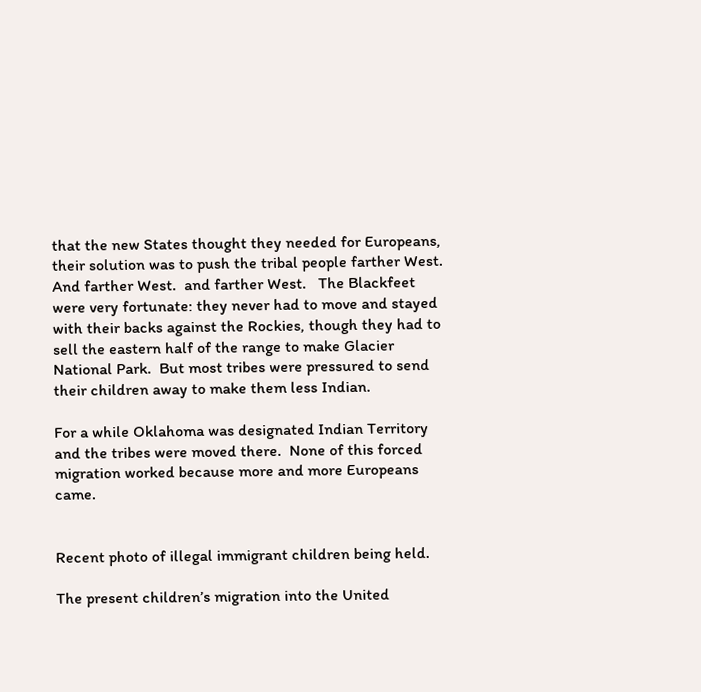that the new States thought they needed for Europeans, their solution was to push the tribal people farther West.  And farther West.  and farther West.   The Blackfeet were very fortunate: they never had to move and stayed with their backs against the Rockies, though they had to sell the eastern half of the range to make Glacier National Park.  But most tribes were pressured to send their children away to make them less Indian.

For a while Oklahoma was designated Indian Territory and the tribes were moved there.  None of this forced migration worked because more and more Europeans came.


Recent photo of illegal immigrant children being held.

The present children’s migration into the United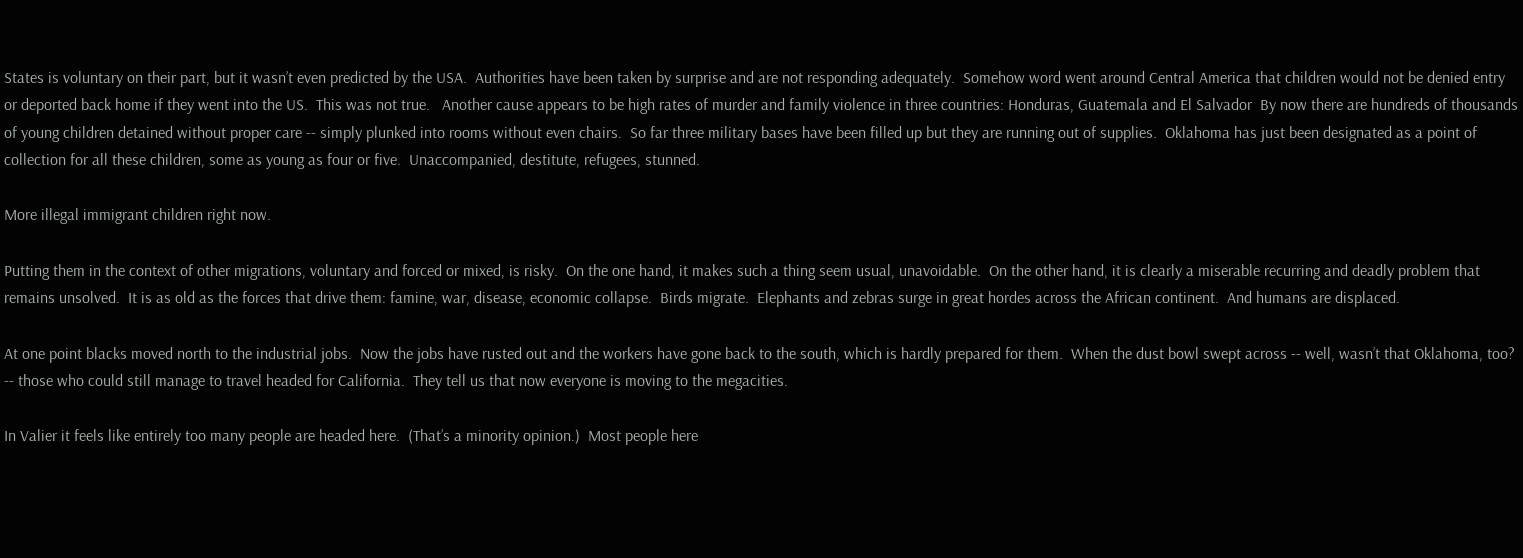States is voluntary on their part, but it wasn’t even predicted by the USA.  Authorities have been taken by surprise and are not responding adequately.  Somehow word went around Central America that children would not be denied entry or deported back home if they went into the US.  This was not true.   Another cause appears to be high rates of murder and family violence in three countries: Honduras, Guatemala and El Salvador  By now there are hundreds of thousands of young children detained without proper care -- simply plunked into rooms without even chairs.  So far three military bases have been filled up but they are running out of supplies.  Oklahoma has just been designated as a point of collection for all these children, some as young as four or five.  Unaccompanied, destitute, refugees, stunned.

More illegal immigrant children right now.

Putting them in the context of other migrations, voluntary and forced or mixed, is risky.  On the one hand, it makes such a thing seem usual, unavoidable.  On the other hand, it is clearly a miserable recurring and deadly problem that remains unsolved.  It is as old as the forces that drive them: famine, war, disease, economic collapse.  Birds migrate.  Elephants and zebras surge in great hordes across the African continent.  And humans are displaced.

At one point blacks moved north to the industrial jobs.  Now the jobs have rusted out and the workers have gone back to the south, which is hardly prepared for them.  When the dust bowl swept across -- well, wasn’t that Oklahoma, too? -- those who could still manage to travel headed for California.  They tell us that now everyone is moving to the megacities.

In Valier it feels like entirely too many people are headed here.  (That’s a minority opinion.)  Most people here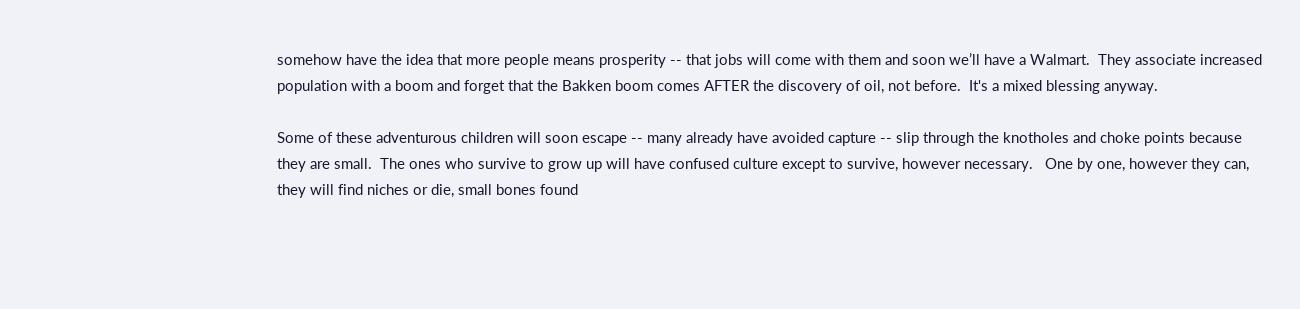somehow have the idea that more people means prosperity -- that jobs will come with them and soon we’ll have a Walmart.  They associate increased population with a boom and forget that the Bakken boom comes AFTER the discovery of oil, not before.  It's a mixed blessing anyway.

Some of these adventurous children will soon escape -- many already have avoided capture -- slip through the knotholes and choke points because they are small.  The ones who survive to grow up will have confused culture except to survive, however necessary.   One by one, however they can, they will find niches or die, small bones found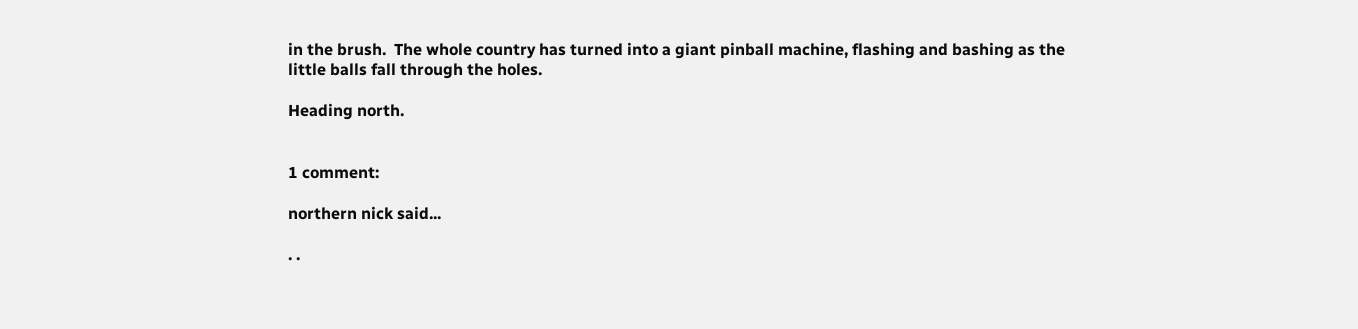in the brush.  The whole country has turned into a giant pinball machine, flashing and bashing as the little balls fall through the holes.

Heading north.


1 comment:

northern nick said...

. .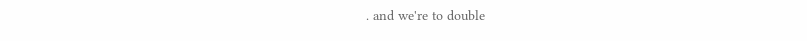. and we're to double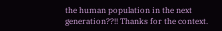the human population in the next generation??!! Thanks for the context.